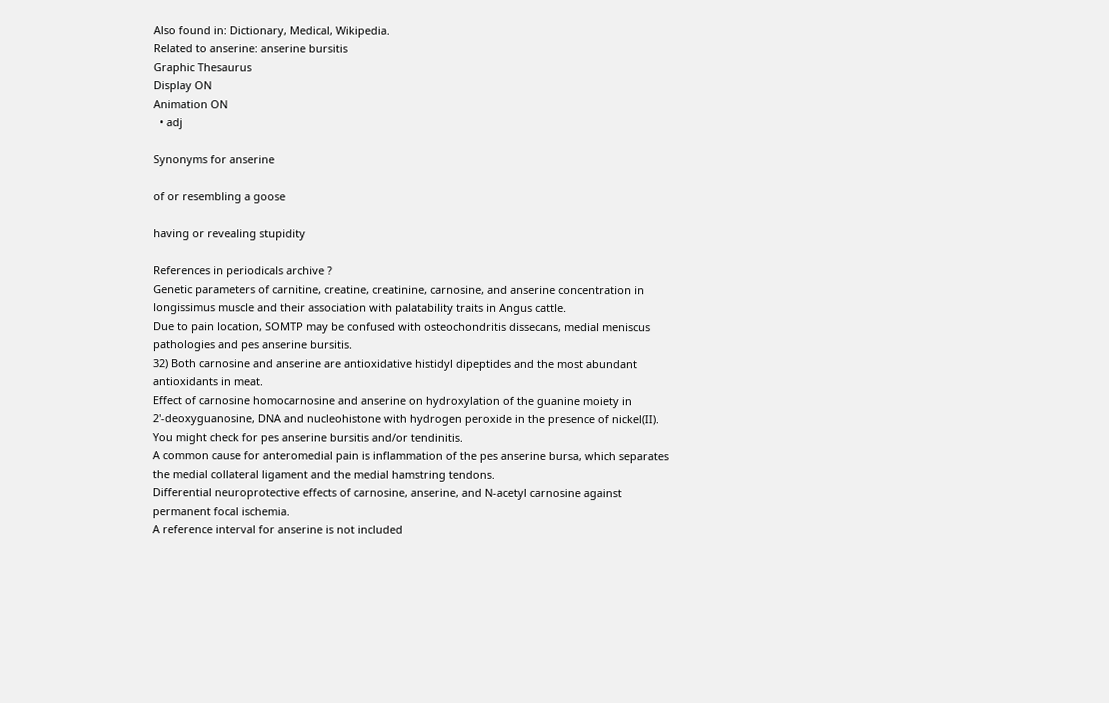Also found in: Dictionary, Medical, Wikipedia.
Related to anserine: anserine bursitis
Graphic Thesaurus
Display ON
Animation ON
  • adj

Synonyms for anserine

of or resembling a goose

having or revealing stupidity

References in periodicals archive ?
Genetic parameters of carnitine, creatine, creatinine, carnosine, and anserine concentration in longissimus muscle and their association with palatability traits in Angus cattle.
Due to pain location, SOMTP may be confused with osteochondritis dissecans, medial meniscus pathologies and pes anserine bursitis.
32) Both carnosine and anserine are antioxidative histidyl dipeptides and the most abundant antioxidants in meat.
Effect of carnosine homocarnosine and anserine on hydroxylation of the guanine moiety in 2'-deoxyguanosine, DNA and nucleohistone with hydrogen peroxide in the presence of nickel(II).
You might check for pes anserine bursitis and/or tendinitis.
A common cause for anteromedial pain is inflammation of the pes anserine bursa, which separates the medial collateral ligament and the medial hamstring tendons.
Differential neuroprotective effects of carnosine, anserine, and N-acetyl carnosine against permanent focal ischemia.
A reference interval for anserine is not included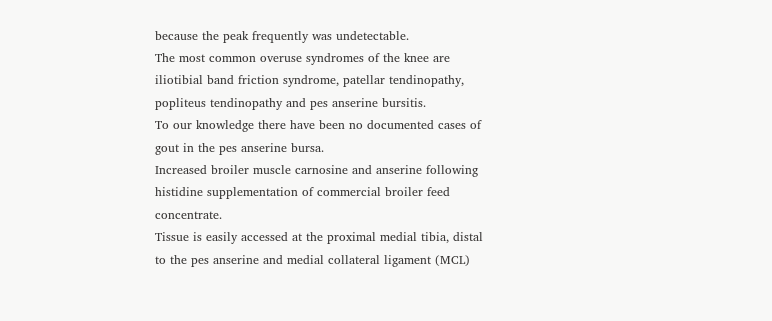because the peak frequently was undetectable.
The most common overuse syndromes of the knee are iliotibial band friction syndrome, patellar tendinopathy, popliteus tendinopathy and pes anserine bursitis.
To our knowledge there have been no documented cases of gout in the pes anserine bursa.
Increased broiler muscle carnosine and anserine following histidine supplementation of commercial broiler feed concentrate.
Tissue is easily accessed at the proximal medial tibia, distal to the pes anserine and medial collateral ligament (MCL)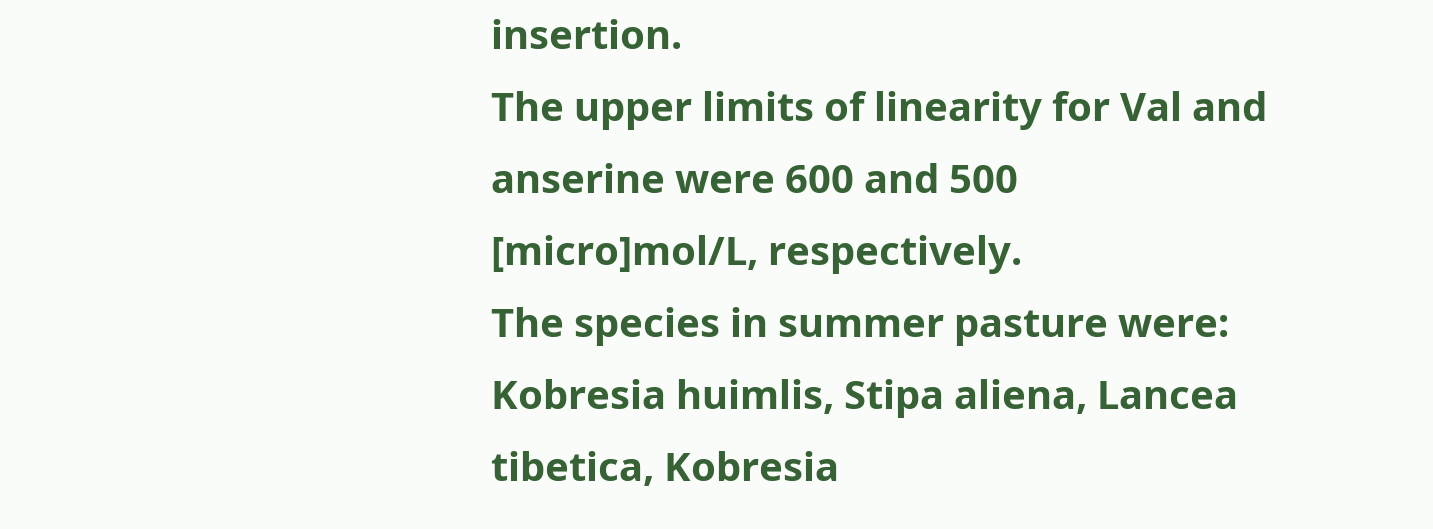insertion.
The upper limits of linearity for Val and anserine were 600 and 500 [micro]mol/L, respectively.
The species in summer pasture were: Kobresia huimlis, Stipa aliena, Lancea tibetica, Kobresia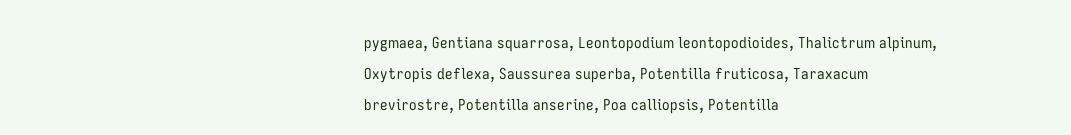pygmaea, Gentiana squarrosa, Leontopodium leontopodioides, Thalictrum alpinum, Oxytropis deflexa, Saussurea superba, Potentilla fruticosa, Taraxacum brevirostre, Potentilla anserine, Poa calliopsis, Potentilla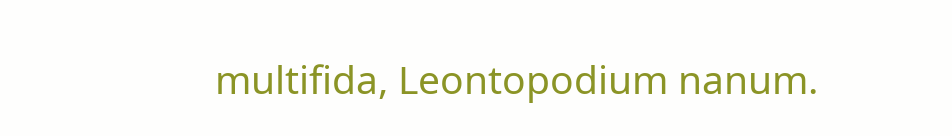multifida, Leontopodium nanum.